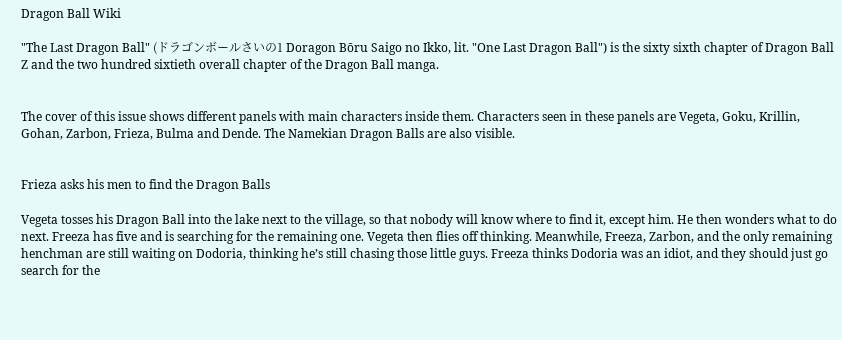Dragon Ball Wiki

"The Last Dragon Ball" (ドラゴンボールさいの1 Doragon Bōru Saigo no Ikko, lit. "One Last Dragon Ball") is the sixty sixth chapter of Dragon Ball Z and the two hundred sixtieth overall chapter of the Dragon Ball manga.


The cover of this issue shows different panels with main characters inside them. Characters seen in these panels are Vegeta, Goku, Krillin, Gohan, Zarbon, Frieza, Bulma and Dende. The Namekian Dragon Balls are also visible.


Frieza asks his men to find the Dragon Balls

Vegeta tosses his Dragon Ball into the lake next to the village, so that nobody will know where to find it, except him. He then wonders what to do next. Freeza has five and is searching for the remaining one. Vegeta then flies off thinking. Meanwhile, Freeza, Zarbon, and the only remaining henchman are still waiting on Dodoria, thinking he’s still chasing those little guys. Freeza thinks Dodoria was an idiot, and they should just go search for the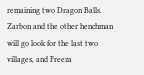remaining two Dragon Balls. Zarbon and the other henchman will go look for the last two villages, and Freeza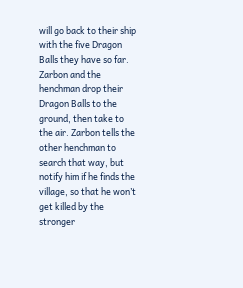will go back to their ship with the five Dragon Balls they have so far. Zarbon and the henchman drop their Dragon Balls to the ground, then take to the air. Zarbon tells the other henchman to search that way, but notify him if he finds the village, so that he won’t get killed by the stronger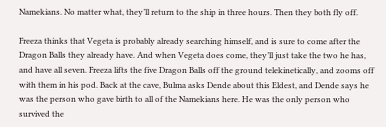Namekians. No matter what, they’ll return to the ship in three hours. Then they both fly off.

Freeza thinks that Vegeta is probably already searching himself, and is sure to come after the Dragon Balls they already have. And when Vegeta does come, they’ll just take the two he has, and have all seven. Freeza lifts the five Dragon Balls off the ground telekinetically, and zooms off with them in his pod. Back at the cave, Bulma asks Dende about this Eldest, and Dende says he was the person who gave birth to all of the Namekians here. He was the only person who survived the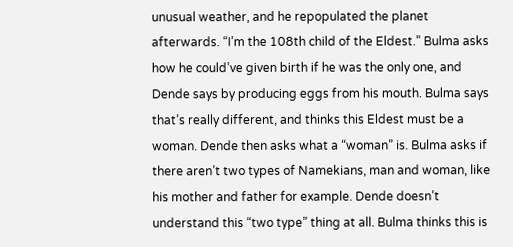unusual weather, and he repopulated the planet afterwards. “I’m the 108th child of the Eldest.” Bulma asks how he could’ve given birth if he was the only one, and Dende says by producing eggs from his mouth. Bulma says that’s really different, and thinks this Eldest must be a woman. Dende then asks what a “woman” is. Bulma asks if there aren’t two types of Namekians, man and woman, like his mother and father for example. Dende doesn’t understand this “two type” thing at all. Bulma thinks this is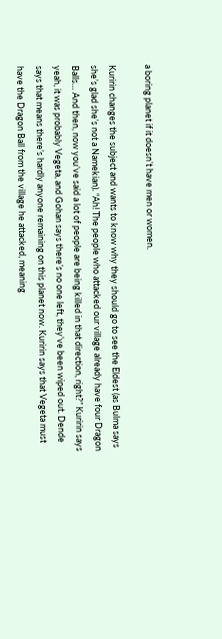a boring planet if it doesn’t have men or women.

Kuririn changes the subject and wants to know why they should go to see the Eldest (as Bulma says she’s glad she’s not a Namekian). “Ah! The people who attacked our village already have four Dragon Balls… And then, now you’ve said a lot of people are being killed in that direction, right?” Kuririn says yeah, it was probably Vegeta, and Gohan says there’s no one left, they’ve been wiped out. Dende says that means there’s hardly anyone remaining on this planet now. Kuririn says that Vegeta must have the Dragon Ball from the village he attacked, meaning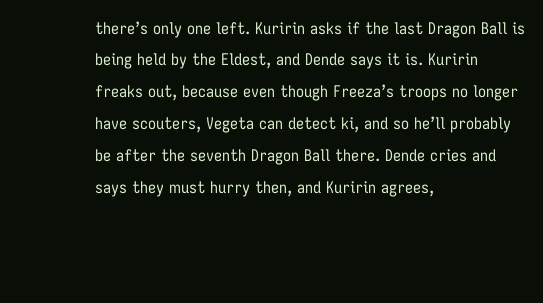there’s only one left. Kuririn asks if the last Dragon Ball is being held by the Eldest, and Dende says it is. Kuririn freaks out, because even though Freeza’s troops no longer have scouters, Vegeta can detect ki, and so he’ll probably be after the seventh Dragon Ball there. Dende cries and says they must hurry then, and Kuririn agrees,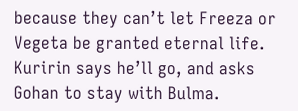because they can’t let Freeza or Vegeta be granted eternal life. Kuririn says he’ll go, and asks Gohan to stay with Bulma.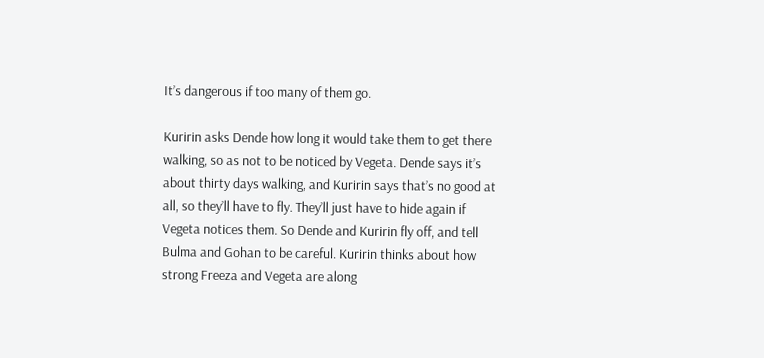It’s dangerous if too many of them go.

Kuririn asks Dende how long it would take them to get there walking, so as not to be noticed by Vegeta. Dende says it’s about thirty days walking, and Kuririn says that’s no good at all, so they’ll have to fly. They’ll just have to hide again if Vegeta notices them. So Dende and Kuririn fly off, and tell Bulma and Gohan to be careful. Kuririn thinks about how strong Freeza and Vegeta are along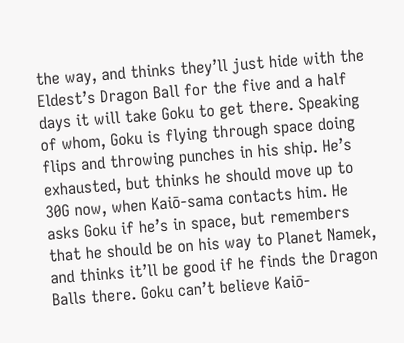the way, and thinks they’ll just hide with the Eldest’s Dragon Ball for the five and a half days it will take Goku to get there. Speaking of whom, Goku is flying through space doing flips and throwing punches in his ship. He’s exhausted, but thinks he should move up to 30G now, when Kaiō-sama contacts him. He asks Goku if he’s in space, but remembers that he should be on his way to Planet Namek, and thinks it’ll be good if he finds the Dragon Balls there. Goku can’t believe Kaiō-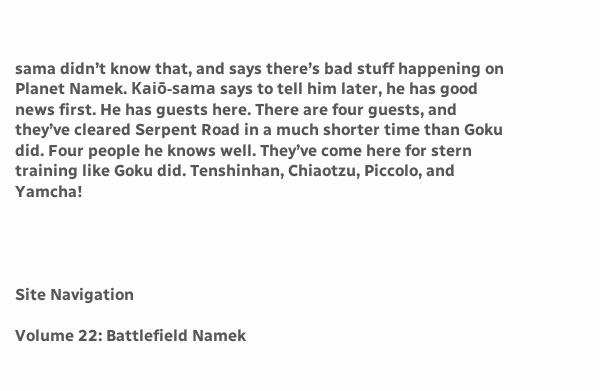sama didn’t know that, and says there’s bad stuff happening on Planet Namek. Kaiō-sama says to tell him later, he has good news first. He has guests here. There are four guests, and they’ve cleared Serpent Road in a much shorter time than Goku did. Four people he knows well. They’ve come here for stern training like Goku did. Tenshinhan, Chiaotzu, Piccolo, and Yamcha!




Site Navigation

Volume 22: Battlefield Namek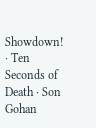Showdown! · Ten Seconds of Death · Son Gohan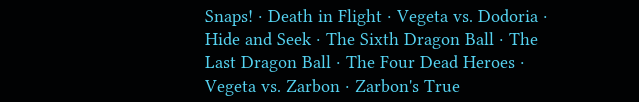Snaps! · Death in Flight · Vegeta vs. Dodoria · Hide and Seek · The Sixth Dragon Ball · The Last Dragon Ball · The Four Dead Heroes · Vegeta vs. Zarbon · Zarbon's True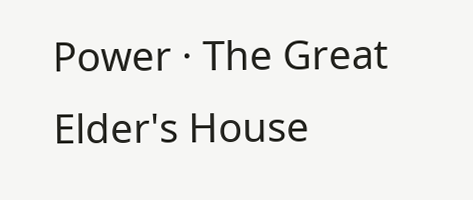Power · The Great Elder's House